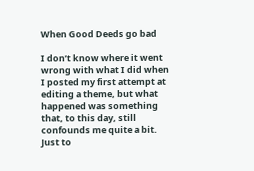When Good Deeds go bad

I don’t know where it went wrong with what I did when I posted my first attempt at editing a theme, but what happened was something that, to this day, still confounds me quite a bit. Just to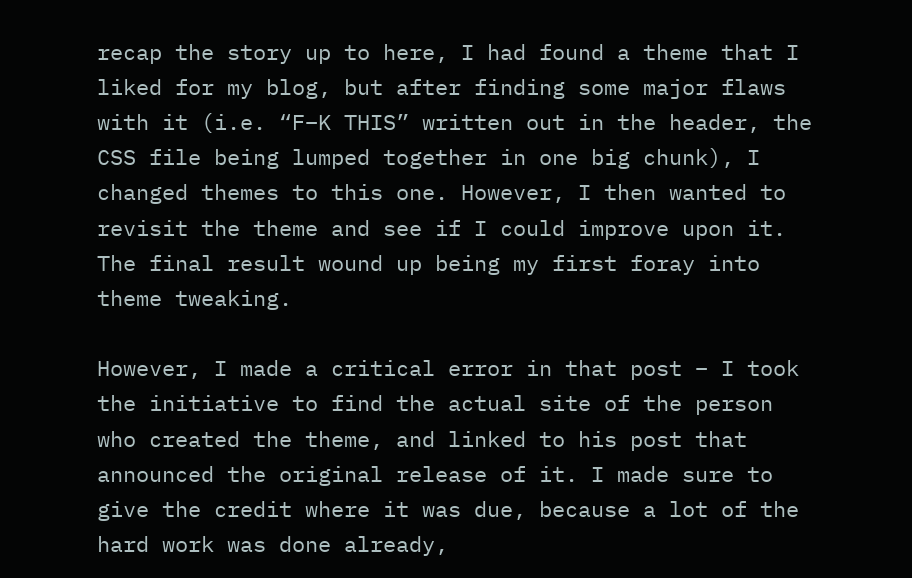recap the story up to here, I had found a theme that I liked for my blog, but after finding some major flaws with it (i.e. “F–K THIS” written out in the header, the CSS file being lumped together in one big chunk), I changed themes to this one. However, I then wanted to revisit the theme and see if I could improve upon it. The final result wound up being my first foray into theme tweaking.

However, I made a critical error in that post – I took the initiative to find the actual site of the person who created the theme, and linked to his post that announced the original release of it. I made sure to give the credit where it was due, because a lot of the hard work was done already,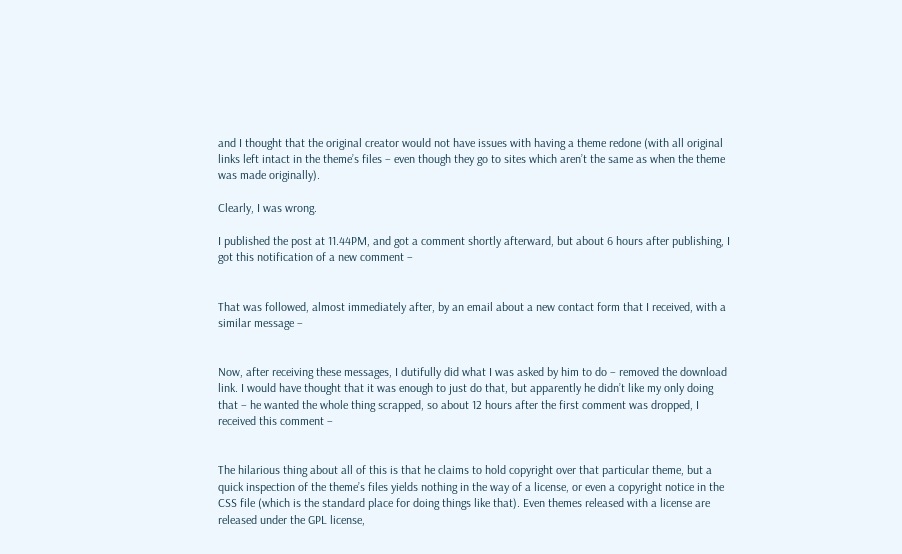and I thought that the original creator would not have issues with having a theme redone (with all original links left intact in the theme’s files – even though they go to sites which aren’t the same as when the theme was made originally).

Clearly, I was wrong.

I published the post at 11.44PM, and got a comment shortly afterward, but about 6 hours after publishing, I got this notification of a new comment –


That was followed, almost immediately after, by an email about a new contact form that I received, with a similar message –


Now, after receiving these messages, I dutifully did what I was asked by him to do – removed the download link. I would have thought that it was enough to just do that, but apparently he didn’t like my only doing that – he wanted the whole thing scrapped, so about 12 hours after the first comment was dropped, I received this comment –


The hilarious thing about all of this is that he claims to hold copyright over that particular theme, but a quick inspection of the theme’s files yields nothing in the way of a license, or even a copyright notice in the CSS file (which is the standard place for doing things like that). Even themes released with a license are released under the GPL license,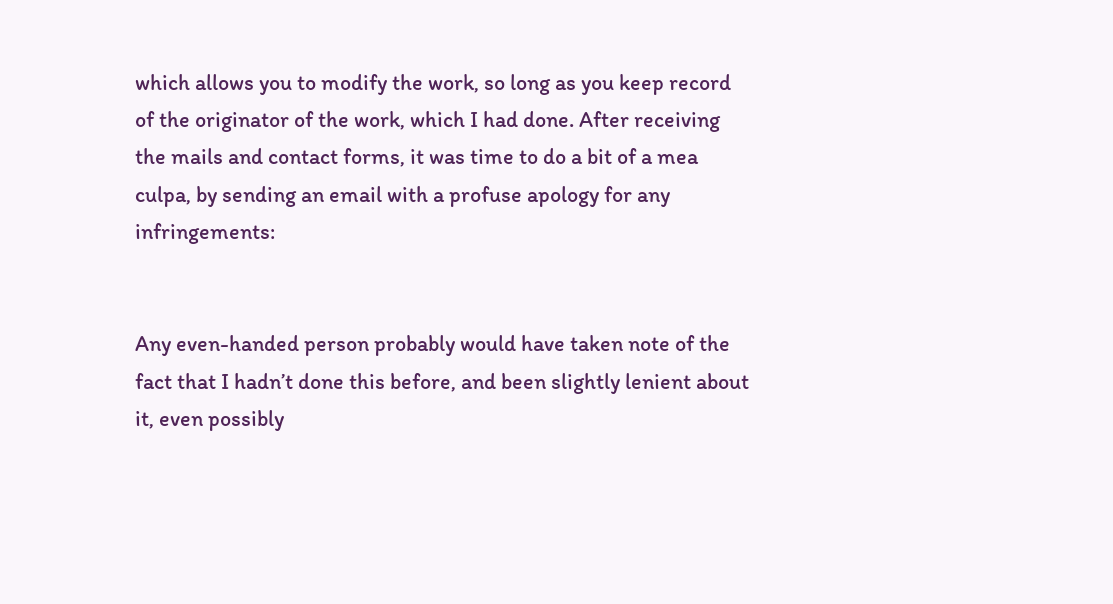which allows you to modify the work, so long as you keep record of the originator of the work, which I had done. After receiving the mails and contact forms, it was time to do a bit of a mea culpa, by sending an email with a profuse apology for any infringements:


Any even-handed person probably would have taken note of the fact that I hadn’t done this before, and been slightly lenient about it, even possibly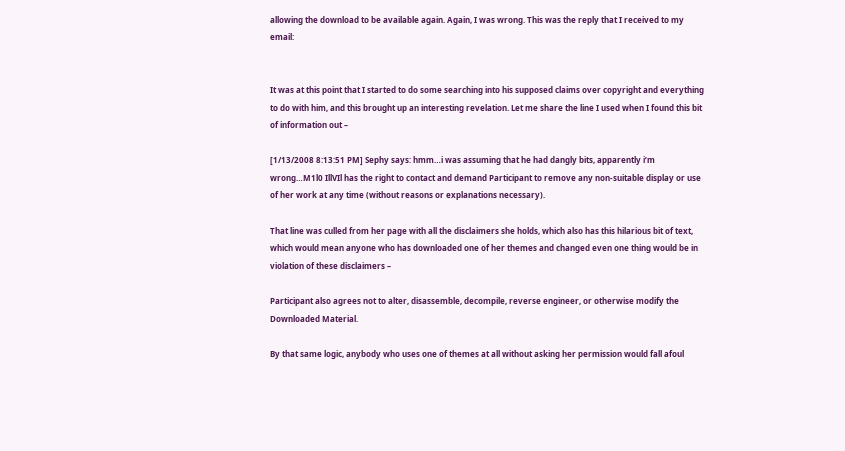allowing the download to be available again. Again, I was wrong. This was the reply that I received to my email:


It was at this point that I started to do some searching into his supposed claims over copyright and everything to do with him, and this brought up an interesting revelation. Let me share the line I used when I found this bit of information out –

[1/13/2008 8:13:51 PM] Sephy says: hmm…i was assuming that he had dangly bits, apparently i’m wrong…M1l0 IllVIl has the right to contact and demand Participant to remove any non-suitable display or use of her work at any time (without reasons or explanations necessary).

That line was culled from her page with all the disclaimers she holds, which also has this hilarious bit of text, which would mean anyone who has downloaded one of her themes and changed even one thing would be in violation of these disclaimers –

Participant also agrees not to alter, disassemble, decompile, reverse engineer, or otherwise modify the Downloaded Material.

By that same logic, anybody who uses one of themes at all without asking her permission would fall afoul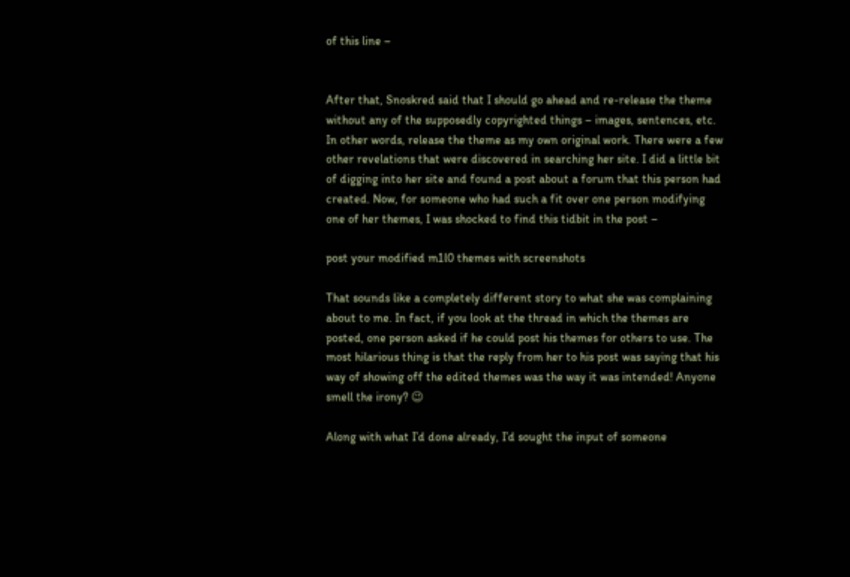of this line –


After that, Snoskred said that I should go ahead and re-release the theme without any of the supposedly copyrighted things – images, sentences, etc. In other words, release the theme as my own original work. There were a few other revelations that were discovered in searching her site. I did a little bit of digging into her site and found a post about a forum that this person had created. Now, for someone who had such a fit over one person modifying one of her themes, I was shocked to find this tidbit in the post –

post your modified m1l0 themes with screenshots

That sounds like a completely different story to what she was complaining about to me. In fact, if you look at the thread in which the themes are posted, one person asked if he could post his themes for others to use. The most hilarious thing is that the reply from her to his post was saying that his way of showing off the edited themes was the way it was intended! Anyone smell the irony? 😉

Along with what I’d done already, I’d sought the input of someone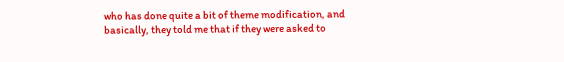who has done quite a bit of theme modification, and basically, they told me that if they were asked to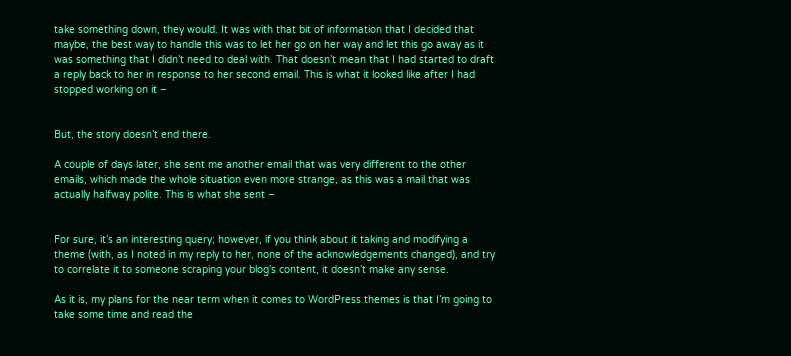take something down, they would. It was with that bit of information that I decided that maybe, the best way to handle this was to let her go on her way and let this go away as it was something that I didn’t need to deal with. That doesn’t mean that I had started to draft a reply back to her in response to her second email. This is what it looked like after I had stopped working on it –


But, the story doesn’t end there.

A couple of days later, she sent me another email that was very different to the other emails, which made the whole situation even more strange, as this was a mail that was actually halfway polite. This is what she sent –


For sure, it’s an interesting query; however, if you think about it taking and modifying a theme (with, as I noted in my reply to her, none of the acknowledgements changed), and try to correlate it to someone scraping your blog’s content, it doesn’t make any sense.

As it is, my plans for the near term when it comes to WordPress themes is that I’m going to take some time and read the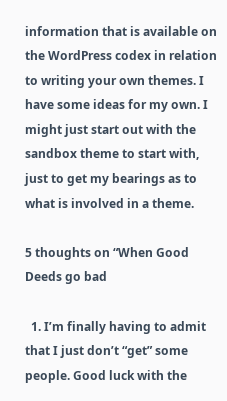information that is available on the WordPress codex in relation to writing your own themes. I have some ideas for my own. I might just start out with the sandbox theme to start with, just to get my bearings as to what is involved in a theme.

5 thoughts on “When Good Deeds go bad

  1. I’m finally having to admit that I just don’t “get” some people. Good luck with the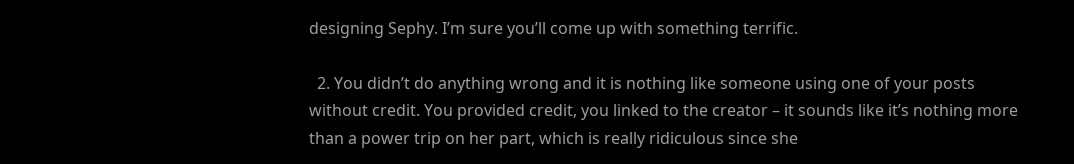designing Sephy. I’m sure you’ll come up with something terrific.

  2. You didn’t do anything wrong and it is nothing like someone using one of your posts without credit. You provided credit, you linked to the creator – it sounds like it’s nothing more than a power trip on her part, which is really ridiculous since she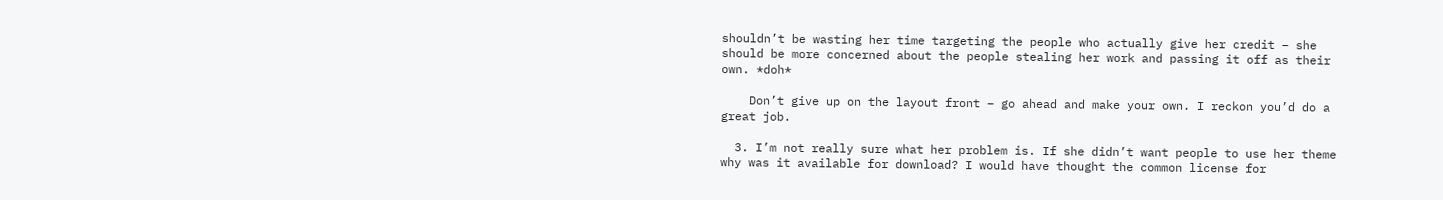shouldn’t be wasting her time targeting the people who actually give her credit – she should be more concerned about the people stealing her work and passing it off as their own. *doh*

    Don’t give up on the layout front – go ahead and make your own. I reckon you’d do a great job.

  3. I’m not really sure what her problem is. If she didn’t want people to use her theme why was it available for download? I would have thought the common license for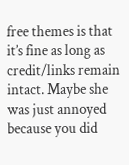free themes is that it’s fine as long as credit/links remain intact. Maybe she was just annoyed because you did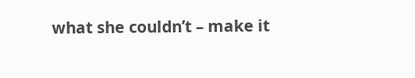what she couldn’t – make it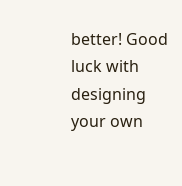better! Good luck with designing your own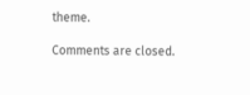theme.

Comments are closed.